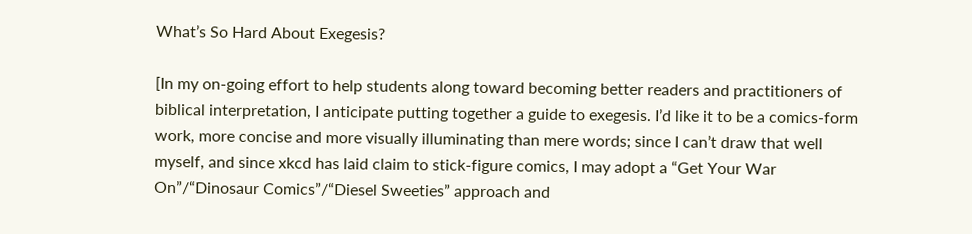What’s So Hard About Exegesis?

[In my on-going effort to help students along toward becoming better readers and practitioners of biblical interpretation, I anticipate putting together a guide to exegesis. I’d like it to be a comics-form work, more concise and more visually illuminating than mere words; since I can’t draw that well myself, and since xkcd has laid claim to stick-figure comics, I may adopt a “Get Your War On”/“Dinosaur Comics”/“Diesel Sweeties” approach and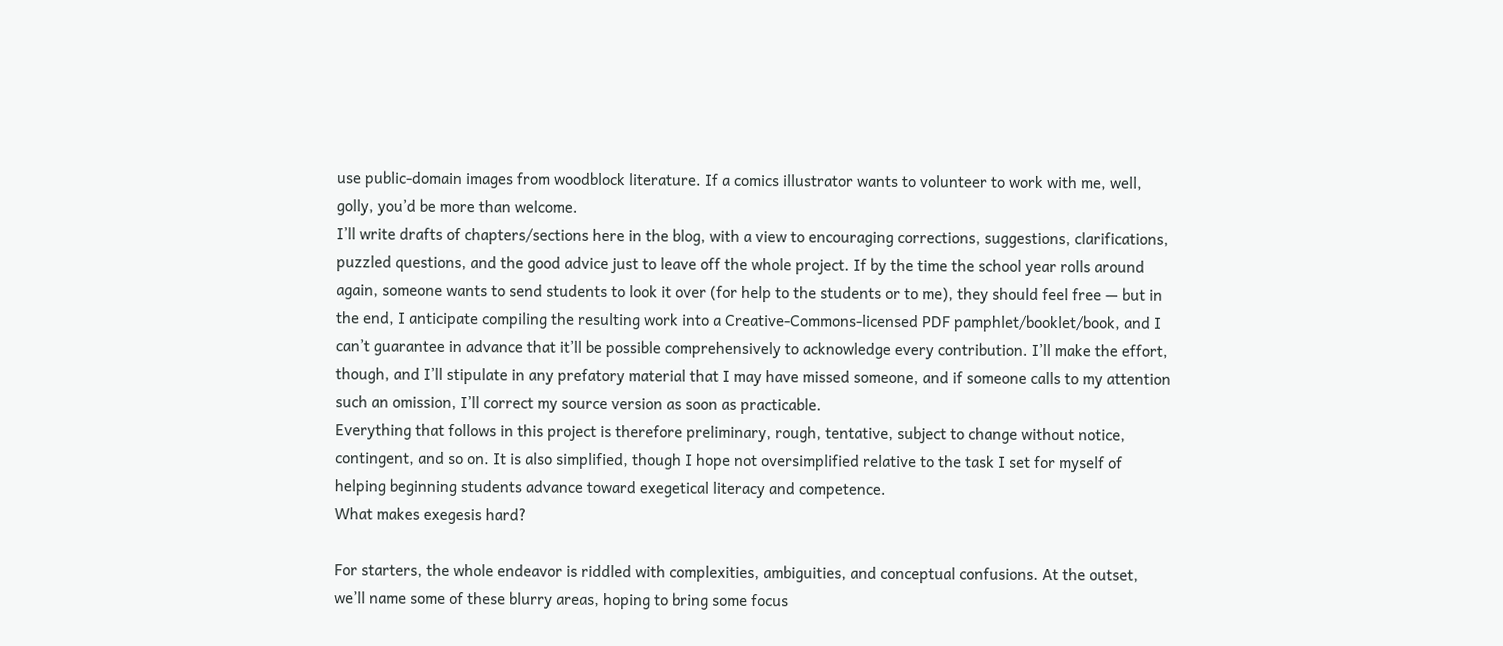use public-domain images from woodblock literature. If a comics illustrator wants to volunteer to work with me, well, golly, you’d be more than welcome.
I’ll write drafts of chapters/sections here in the blog, with a view to encouraging corrections, suggestions, clarifications, puzzled questions, and the good advice just to leave off the whole project. If by the time the school year rolls around again, someone wants to send students to look it over (for help to the students or to me), they should feel free — but in the end, I anticipate compiling the resulting work into a Creative-Commons-licensed PDF pamphlet/booklet/book, and I can’t guarantee in advance that it’ll be possible comprehensively to acknowledge every contribution. I’ll make the effort, though, and I’ll stipulate in any prefatory material that I may have missed someone, and if someone calls to my attention such an omission, I’ll correct my source version as soon as practicable.
Everything that follows in this project is therefore preliminary, rough, tentative, subject to change without notice, contingent, and so on. It is also simplified, though I hope not oversimplified relative to the task I set for myself of helping beginning students advance toward exegetical literacy and competence.
What makes exegesis hard?

For starters, the whole endeavor is riddled with complexities, ambiguities, and conceptual confusions. At the outset, we’ll name some of these blurry areas, hoping to bring some focus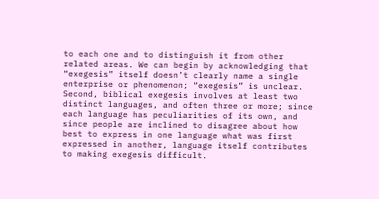to each one and to distinguish it from other related areas. We can begin by acknowledging that “exegesis” itself doesn’t clearly name a single enterprise or phenomenon; “exegesis” is unclear. Second, biblical exegesis involves at least two distinct languages, and often three or more; since each language has peculiarities of its own, and since people are inclined to disagree about how best to express in one language what was first expressed in another, language itself contributes to making exegesis difficult.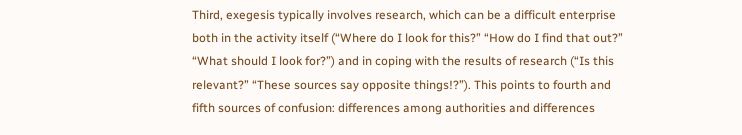Third, exegesis typically involves research, which can be a difficult enterprise both in the activity itself (“Where do I look for this?” “How do I find that out?” “What should I look for?”) and in coping with the results of research (“Is this relevant?” “These sources say opposite things!?”). This points to fourth and fifth sources of confusion: differences among authorities and differences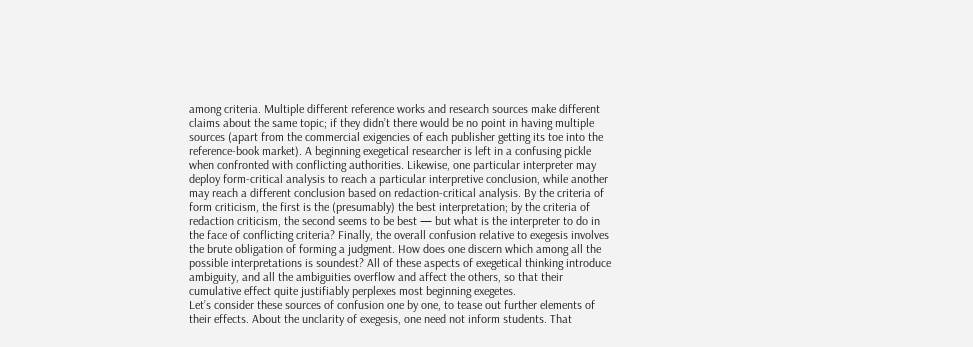among criteria. Multiple different reference works and research sources make different claims about the same topic; if they didn’t there would be no point in having multiple sources (apart from the commercial exigencies of each publisher getting its toe into the reference-book market). A beginning exegetical researcher is left in a confusing pickle when confronted with conflicting authorities. Likewise, one particular interpreter may deploy form-critical analysis to reach a particular interpretive conclusion, while another may reach a different conclusion based on redaction-critical analysis. By the criteria of form criticism, the first is the (presumably) the best interpretation; by the criteria of redaction criticism, the second seems to be best — but what is the interpreter to do in the face of conflicting criteria? Finally, the overall confusion relative to exegesis involves the brute obligation of forming a judgment. How does one discern which among all the possible interpretations is soundest? All of these aspects of exegetical thinking introduce ambiguity, and all the ambiguities overflow and affect the others, so that their cumulative effect quite justifiably perplexes most beginning exegetes.
Let’s consider these sources of confusion one by one, to tease out further elements of their effects. About the unclarity of exegesis, one need not inform students. That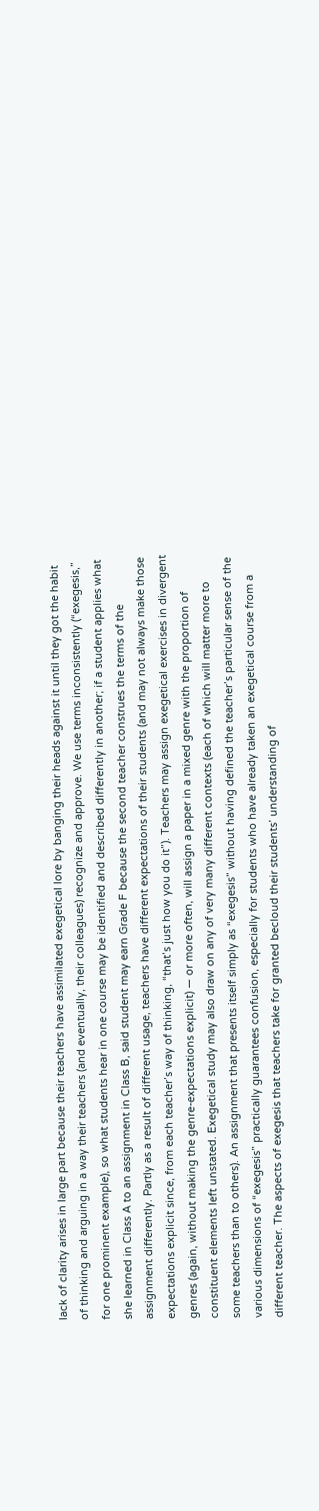lack of clarity arises in large part because their teachers have assimilated exegetical lore by banging their heads against it until they got the habit of thinking and arguing in a way their teachers (and eventually, their colleagues) recognize and approve. We use terms inconsistently (“exegesis,” for one prominent example), so what students hear in one course may be identified and described differently in another; if a student applies what she learned in Class A to an assignment in Class B, said student may earn Grade F because the second teacher construes the terms of the assignment differently. Partly as a result of different usage, teachers have different expectations of their students (and may not always make those expectations explicit since, from each teacher’s way of thinking, “that’s just how you do it”). Teachers may assign exegetical exercises in divergent genres (again, without making the genre-expectations explicit) — or more often, will assign a paper in a mixed genre with the proportion of constituent elements left unstated. Exegetical study may also draw on any of very many different contexts (each of which will matter more to some teachers than to others). An assignment that presents itself simply as “exegesis” without having defined the teacher’s particular sense of the various dimensions of “exegesis” practically guarantees confusion, especially for students who have already taken an exegetical course from a different teacher. The aspects of exegesis that teachers take for granted becloud their students’ understanding of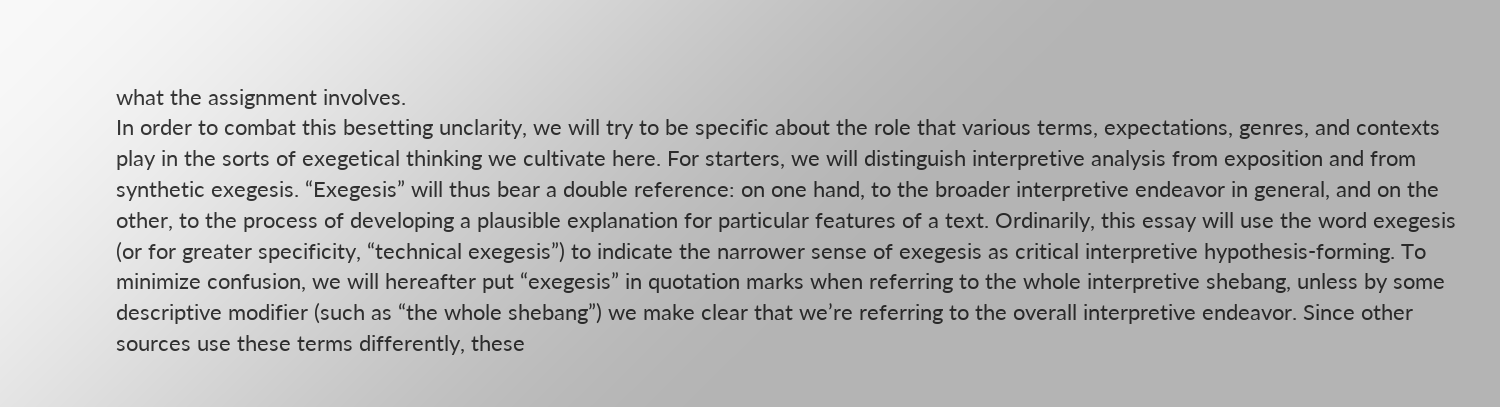what the assignment involves.
In order to combat this besetting unclarity, we will try to be specific about the role that various terms, expectations, genres, and contexts play in the sorts of exegetical thinking we cultivate here. For starters, we will distinguish interpretive analysis from exposition and from synthetic exegesis. “Exegesis” will thus bear a double reference: on one hand, to the broader interpretive endeavor in general, and on the other, to the process of developing a plausible explanation for particular features of a text. Ordinarily, this essay will use the word exegesis (or for greater specificity, “technical exegesis”) to indicate the narrower sense of exegesis as critical interpretive hypothesis-forming. To minimize confusion, we will hereafter put “exegesis” in quotation marks when referring to the whole interpretive shebang, unless by some descriptive modifier (such as “the whole shebang”) we make clear that we’re referring to the overall interpretive endeavor. Since other sources use these terms differently, these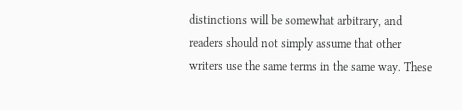distinctions will be somewhat arbitrary, and readers should not simply assume that other writers use the same terms in the same way. These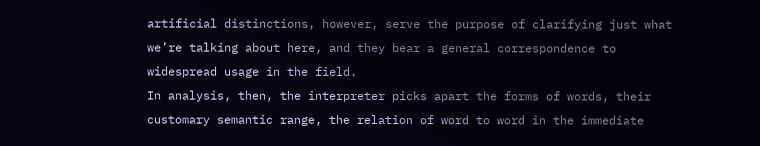artificial distinctions, however, serve the purpose of clarifying just what we’re talking about here, and they bear a general correspondence to widespread usage in the field.
In analysis, then, the interpreter picks apart the forms of words, their customary semantic range, the relation of word to word in the immediate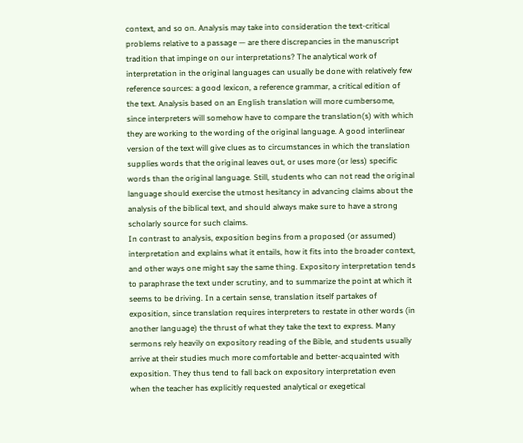context, and so on. Analysis may take into consideration the text-critical problems relative to a passage — are there discrepancies in the manuscript tradition that impinge on our interpretations? The analytical work of interpretation in the original languages can usually be done with relatively few reference sources: a good lexicon, a reference grammar, a critical edition of the text. Analysis based on an English translation will more cumbersome, since interpreters will somehow have to compare the translation(s) with which they are working to the wording of the original language. A good interlinear version of the text will give clues as to circumstances in which the translation supplies words that the original leaves out, or uses more (or less) specific words than the original language. Still, students who can not read the original language should exercise the utmost hesitancy in advancing claims about the analysis of the biblical text, and should always make sure to have a strong scholarly source for such claims.
In contrast to analysis, exposition begins from a proposed (or assumed) interpretation and explains what it entails, how it fits into the broader context, and other ways one might say the same thing. Expository interpretation tends to paraphrase the text under scrutiny, and to summarize the point at which it seems to be driving. In a certain sense, translation itself partakes of exposition, since translation requires interpreters to restate in other words (in another language) the thrust of what they take the text to express. Many sermons rely heavily on expository reading of the Bible, and students usually arrive at their studies much more comfortable and better-acquainted with exposition. They thus tend to fall back on expository interpretation even when the teacher has explicitly requested analytical or exegetical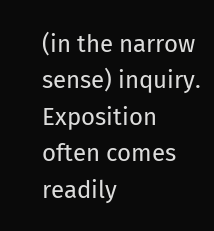(in the narrow sense) inquiry. Exposition often comes readily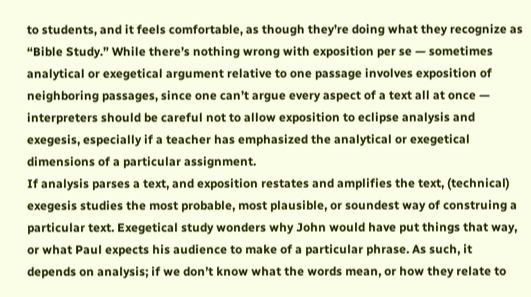to students, and it feels comfortable, as though they’re doing what they recognize as “Bible Study.” While there’s nothing wrong with exposition per se — sometimes analytical or exegetical argument relative to one passage involves exposition of neighboring passages, since one can’t argue every aspect of a text all at once — interpreters should be careful not to allow exposition to eclipse analysis and exegesis, especially if a teacher has emphasized the analytical or exegetical dimensions of a particular assignment.
If analysis parses a text, and exposition restates and amplifies the text, (technical) exegesis studies the most probable, most plausible, or soundest way of construing a particular text. Exegetical study wonders why John would have put things that way, or what Paul expects his audience to make of a particular phrase. As such, it depends on analysis; if we don’t know what the words mean, or how they relate to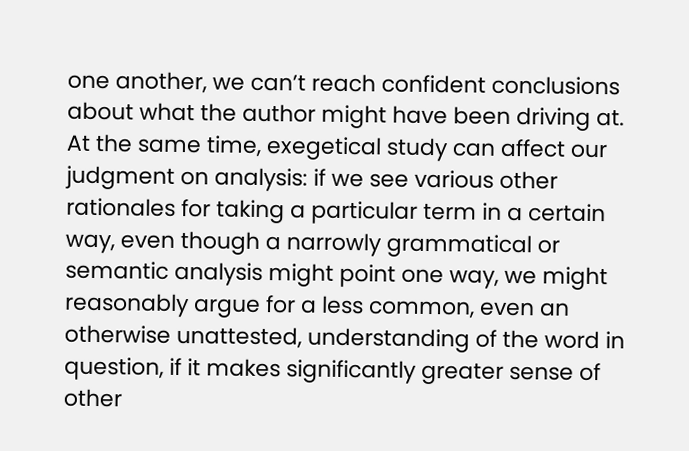one another, we can’t reach confident conclusions about what the author might have been driving at. At the same time, exegetical study can affect our judgment on analysis: if we see various other rationales for taking a particular term in a certain way, even though a narrowly grammatical or semantic analysis might point one way, we might reasonably argue for a less common, even an otherwise unattested, understanding of the word in question, if it makes significantly greater sense of other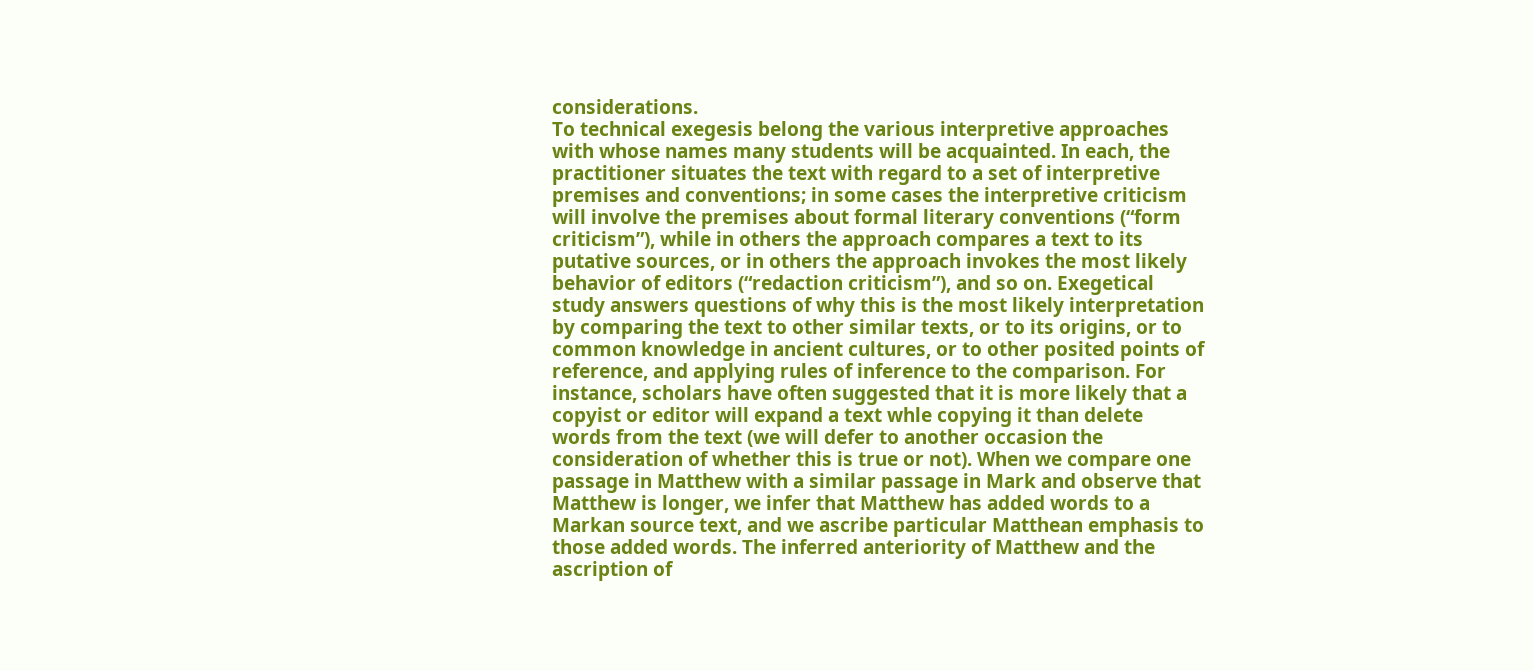considerations.
To technical exegesis belong the various interpretive approaches with whose names many students will be acquainted. In each, the practitioner situates the text with regard to a set of interpretive premises and conventions; in some cases the interpretive criticism will involve the premises about formal literary conventions (“form criticism”), while in others the approach compares a text to its putative sources, or in others the approach invokes the most likely behavior of editors (“redaction criticism”), and so on. Exegetical study answers questions of why this is the most likely interpretation by comparing the text to other similar texts, or to its origins, or to common knowledge in ancient cultures, or to other posited points of reference, and applying rules of inference to the comparison. For instance, scholars have often suggested that it is more likely that a copyist or editor will expand a text whle copying it than delete words from the text (we will defer to another occasion the consideration of whether this is true or not). When we compare one passage in Matthew with a similar passage in Mark and observe that Matthew is longer, we infer that Matthew has added words to a Markan source text, and we ascribe particular Matthean emphasis to those added words. The inferred anteriority of Matthew and the ascription of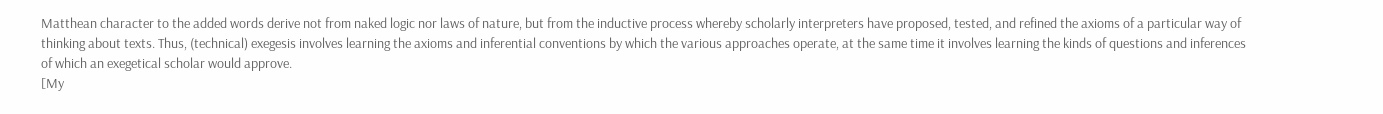Matthean character to the added words derive not from naked logic nor laws of nature, but from the inductive process whereby scholarly interpreters have proposed, tested, and refined the axioms of a particular way of thinking about texts. Thus, (technical) exegesis involves learning the axioms and inferential conventions by which the various approaches operate, at the same time it involves learning the kinds of questions and inferences of which an exegetical scholar would approve.
[My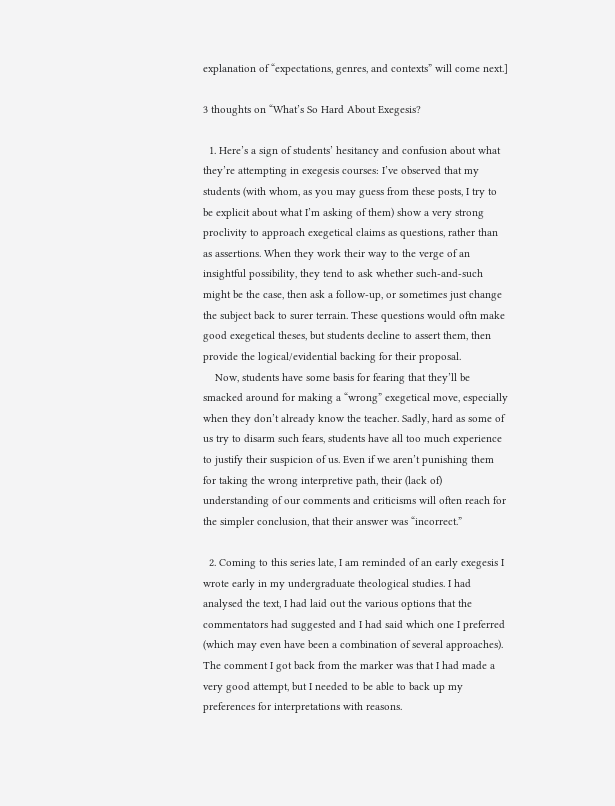explanation of “expectations, genres, and contexts” will come next.]

3 thoughts on “What’s So Hard About Exegesis?

  1. Here’s a sign of students’ hesitancy and confusion about what they’re attempting in exegesis courses: I’ve observed that my students (with whom, as you may guess from these posts, I try to be explicit about what I’m asking of them) show a very strong proclivity to approach exegetical claims as questions, rather than as assertions. When they work their way to the verge of an insightful possibility, they tend to ask whether such-and-such might be the case, then ask a follow-up, or sometimes just change the subject back to surer terrain. These questions would oftn make good exegetical theses, but students decline to assert them, then provide the logical/evidential backing for their proposal.
    Now, students have some basis for fearing that they’ll be smacked around for making a “wrong” exegetical move, especially when they don’t already know the teacher. Sadly, hard as some of us try to disarm such fears, students have all too much experience to justify their suspicion of us. Even if we aren’t punishing them for taking the wrong interpretive path, their (lack of) understanding of our comments and criticisms will often reach for the simpler conclusion, that their answer was “incorrect.”

  2. Coming to this series late, I am reminded of an early exegesis I wrote early in my undergraduate theological studies. I had analysed the text, I had laid out the various options that the commentators had suggested and I had said which one I preferred (which may even have been a combination of several approaches). The comment I got back from the marker was that I had made a very good attempt, but I needed to be able to back up my preferences for interpretations with reasons.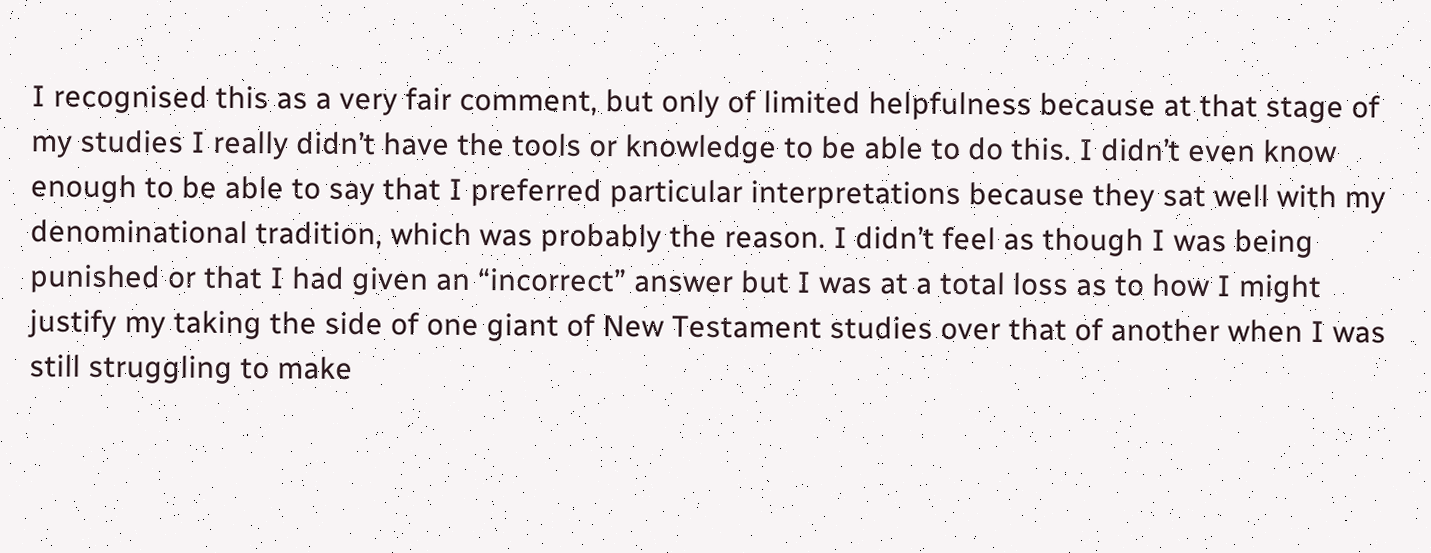I recognised this as a very fair comment, but only of limited helpfulness because at that stage of my studies I really didn’t have the tools or knowledge to be able to do this. I didn’t even know enough to be able to say that I preferred particular interpretations because they sat well with my denominational tradition, which was probably the reason. I didn’t feel as though I was being punished or that I had given an “incorrect” answer but I was at a total loss as to how I might justify my taking the side of one giant of New Testament studies over that of another when I was still struggling to make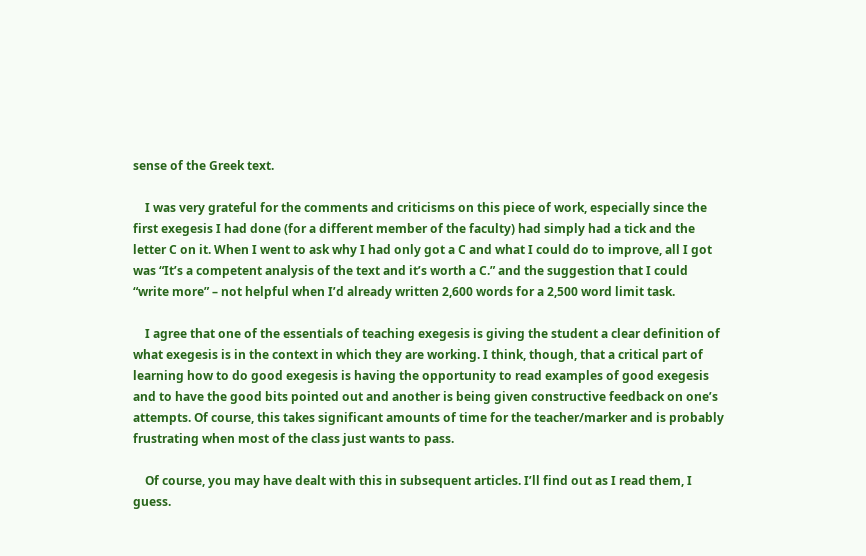sense of the Greek text.

    I was very grateful for the comments and criticisms on this piece of work, especially since the first exegesis I had done (for a different member of the faculty) had simply had a tick and the letter C on it. When I went to ask why I had only got a C and what I could do to improve, all I got was “It’s a competent analysis of the text and it’s worth a C.” and the suggestion that I could “write more” – not helpful when I’d already written 2,600 words for a 2,500 word limit task.

    I agree that one of the essentials of teaching exegesis is giving the student a clear definition of what exegesis is in the context in which they are working. I think, though, that a critical part of learning how to do good exegesis is having the opportunity to read examples of good exegesis and to have the good bits pointed out and another is being given constructive feedback on one’s attempts. Of course, this takes significant amounts of time for the teacher/marker and is probably frustrating when most of the class just wants to pass.

    Of course, you may have dealt with this in subsequent articles. I’ll find out as I read them, I guess.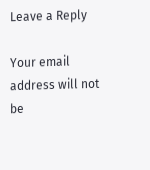Leave a Reply

Your email address will not be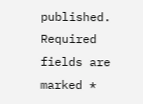published. Required fields are marked *